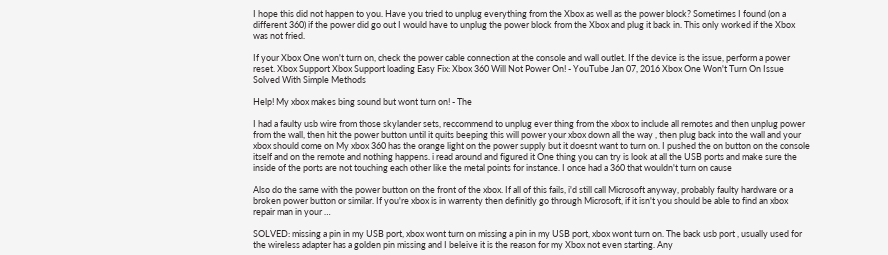I hope this did not happen to you. Have you tried to unplug everything from the Xbox as well as the power block? Sometimes I found (on a different 360) if the power did go out I would have to unplug the power block from the Xbox and plug it back in. This only worked if the Xbox was not fried.

If your Xbox One won't turn on, check the power cable connection at the console and wall outlet. If the device is the issue, perform a power reset. Xbox Support Xbox Support loading Easy Fix: Xbox 360 Will Not Power On! - YouTube Jan 07, 2016 Xbox One Won't Turn On Issue Solved With Simple Methods

Help! My xbox makes bing sound but wont turn on! - The

I had a faulty usb wire from those skylander sets, reccommend to unplug ever thing from the xbox to include all remotes and then unplug power from the wall, then hit the power button until it quits beeping this will power your xbox down all the way , then plug back into the wall and your xbox should come on My xbox 360 has the orange light on the power supply but it doesnt want to turn on. I pushed the on button on the console itself and on the remote and nothing happens. i read around and figured it One thing you can try is look at all the USB ports and make sure the inside of the ports are not touching each other like the metal points for instance. I once had a 360 that wouldn't turn on cause

Also do the same with the power button on the front of the xbox. If all of this fails, i'd still call Microsoft anyway, probably faulty hardware or a broken power button or similar. If you're xbox is in warrenty then definitly go through Microsoft, if it isn't you should be able to find an xbox repair man in your …

SOLVED: missing a pin in my USB port, xbox wont turn on missing a pin in my USB port, xbox wont turn on. The back usb port , usually used for the wireless adapter has a golden pin missing and I beleive it is the reason for my Xbox not even starting. Any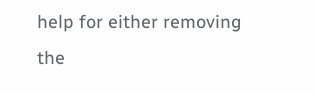help for either removing the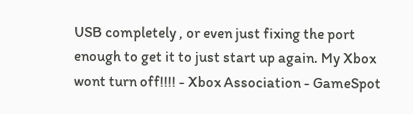USB completely , or even just fixing the port enough to get it to just start up again. My Xbox wont turn off!!!! - Xbox Association - GameSpot